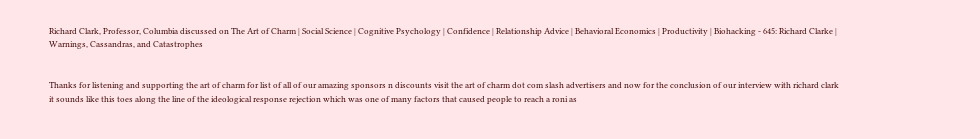Richard Clark, Professor, Columbia discussed on The Art of Charm | Social Science | Cognitive Psychology | Confidence | Relationship Advice | Behavioral Economics | Productivity | Biohacking - 645: Richard Clarke | Warnings, Cassandras, and Catastrophes


Thanks for listening and supporting the art of charm for list of all of our amazing sponsors n discounts visit the art of charm dot com slash advertisers and now for the conclusion of our interview with richard clark it sounds like this toes along the line of the ideological response rejection which was one of many factors that caused people to reach a roni as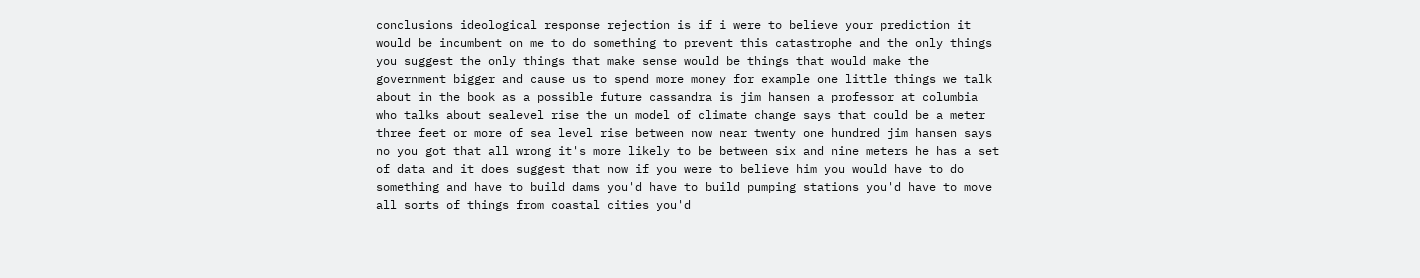conclusions ideological response rejection is if i were to believe your prediction it would be incumbent on me to do something to prevent this catastrophe and the only things you suggest the only things that make sense would be things that would make the government bigger and cause us to spend more money for example one little things we talk about in the book as a possible future cassandra is jim hansen a professor at columbia who talks about sealevel rise the un model of climate change says that could be a meter three feet or more of sea level rise between now near twenty one hundred jim hansen says no you got that all wrong it's more likely to be between six and nine meters he has a set of data and it does suggest that now if you were to believe him you would have to do something and have to build dams you'd have to build pumping stations you'd have to move all sorts of things from coastal cities you'd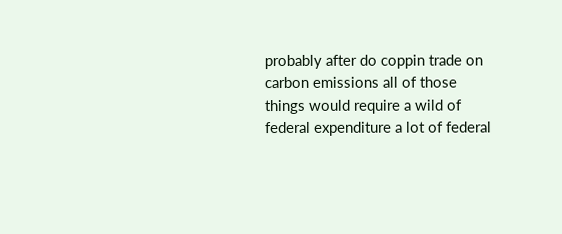probably after do coppin trade on carbon emissions all of those things would require a wild of federal expenditure a lot of federal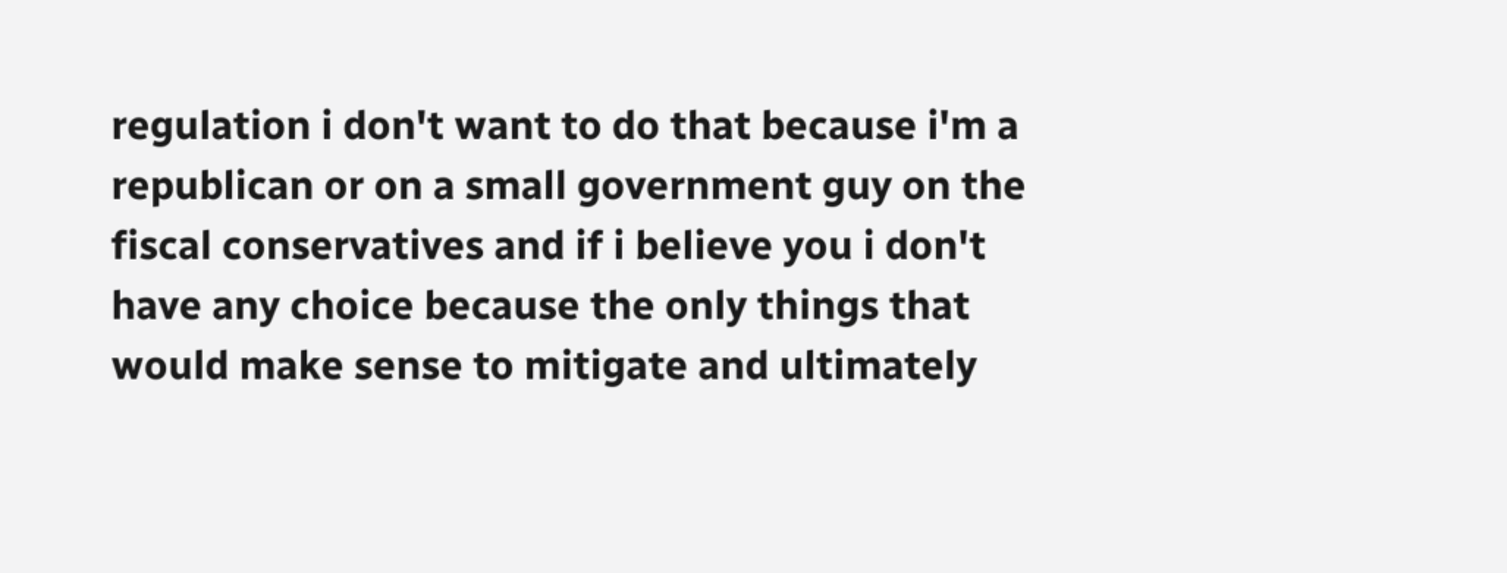regulation i don't want to do that because i'm a republican or on a small government guy on the fiscal conservatives and if i believe you i don't have any choice because the only things that would make sense to mitigate and ultimately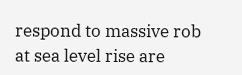respond to massive rob at sea level rise are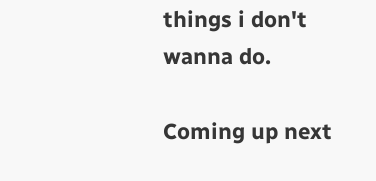things i don't wanna do.

Coming up next